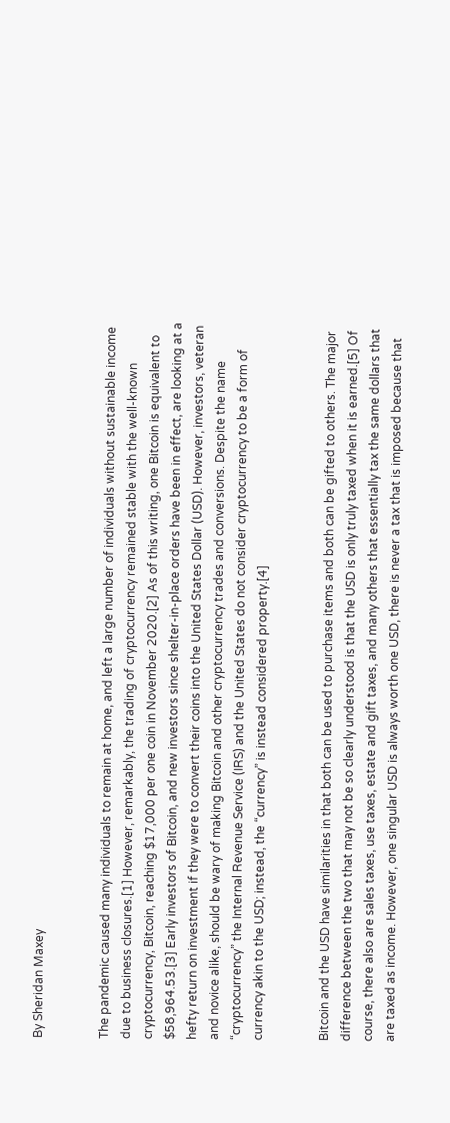By Sheridan Maxey


The pandemic caused many individuals to remain at home, and left a large number of individuals without sustainable income due to business closures.[1] However, remarkably, the trading of cryptocurrency remained stable with the well-known cryptocurrency, Bitcoin, reaching $17,000 per one coin in November 2020.[2] As of this writing, one Bitcoin is equivalent to $58,964.53.[3] Early investors of Bitcoin, and new investors since shelter-in-place orders have been in effect, are looking at a hefty return on investment if they were to convert their coins into the United States Dollar (USD). However, investors, veteran and novice alike, should be wary of making Bitcoin and other cryptocurrency trades and conversions. Despite the name “cryptocurrency” the Internal Revenue Service (IRS) and the United States do not consider cryptocurrency to be a form of currency akin to the USD; instead, the “currency” is instead considered property.[4]


Bitcoin and the USD have similarities in that both can be used to purchase items and both can be gifted to others. The major difference between the two that may not be so clearly understood is that the USD is only truly taxed when it is earned.[5] Of course, there also are sales taxes, use taxes, estate and gift taxes, and many others that essentially tax the same dollars that are taxed as income. However, one singular USD is always worth one USD, there is never a tax that is imposed because that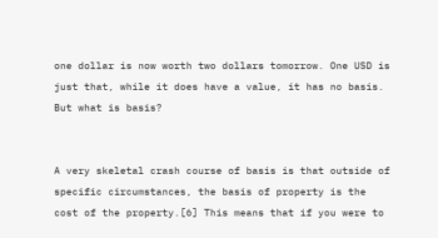one dollar is now worth two dollars tomorrow. One USD is just that, while it does have a value, it has no basis. But what is basis?


A very skeletal crash course of basis is that outside of specific circumstances, the basis of property is the cost of the property.[6] This means that if you were to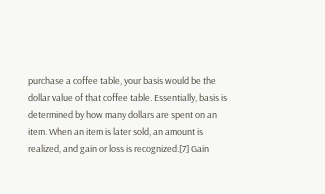purchase a coffee table, your basis would be the dollar value of that coffee table. Essentially, basis is determined by how many dollars are spent on an item. When an item is later sold, an amount is realized, and gain or loss is recognized.[7] Gain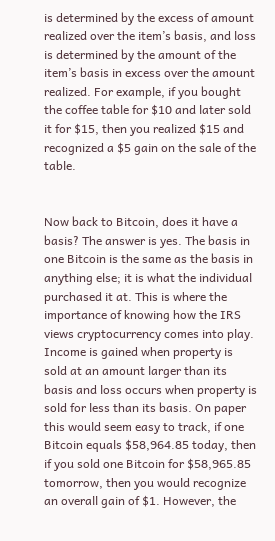is determined by the excess of amount realized over the item’s basis, and loss is determined by the amount of the item’s basis in excess over the amount realized. For example, if you bought the coffee table for $10 and later sold it for $15, then you realized $15 and recognized a $5 gain on the sale of the table.


Now back to Bitcoin, does it have a basis? The answer is yes. The basis in one Bitcoin is the same as the basis in anything else; it is what the individual purchased it at. This is where the importance of knowing how the IRS views cryptocurrency comes into play. Income is gained when property is sold at an amount larger than its basis and loss occurs when property is sold for less than its basis. On paper this would seem easy to track, if one Bitcoin equals $58,964.85 today, then if you sold one Bitcoin for $58,965.85 tomorrow, then you would recognize an overall gain of $1. However, the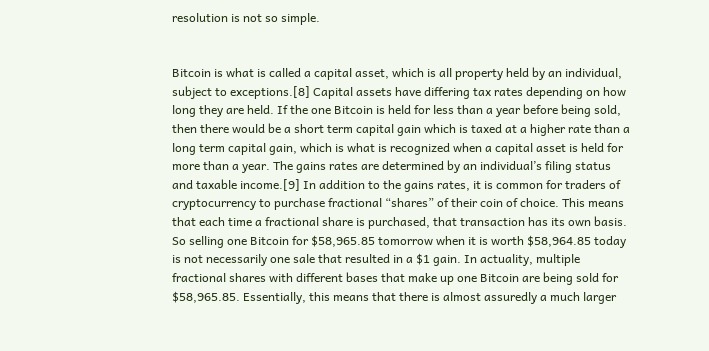resolution is not so simple.


Bitcoin is what is called a capital asset, which is all property held by an individual, subject to exceptions.[8] Capital assets have differing tax rates depending on how long they are held. If the one Bitcoin is held for less than a year before being sold, then there would be a short term capital gain which is taxed at a higher rate than a long term capital gain, which is what is recognized when a capital asset is held for more than a year. The gains rates are determined by an individual’s filing status and taxable income.[9] In addition to the gains rates, it is common for traders of cryptocurrency to purchase fractional “shares” of their coin of choice. This means that each time a fractional share is purchased, that transaction has its own basis. So selling one Bitcoin for $58,965.85 tomorrow when it is worth $58,964.85 today is not necessarily one sale that resulted in a $1 gain. In actuality, multiple fractional shares with different bases that make up one Bitcoin are being sold for $58,965.85. Essentially, this means that there is almost assuredly a much larger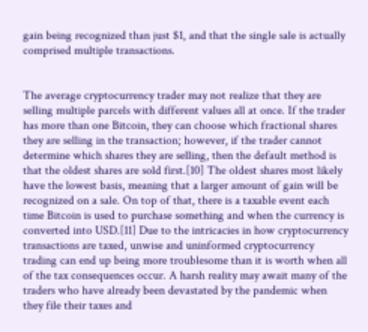gain being recognized than just $1, and that the single sale is actually comprised multiple transactions.


The average cryptocurrency trader may not realize that they are selling multiple parcels with different values all at once. If the trader has more than one Bitcoin, they can choose which fractional shares they are selling in the transaction; however, if the trader cannot determine which shares they are selling, then the default method is that the oldest shares are sold first.[10] The oldest shares most likely have the lowest basis, meaning that a larger amount of gain will be recognized on a sale. On top of that, there is a taxable event each time Bitcoin is used to purchase something and when the currency is converted into USD.[11] Due to the intricacies in how cryptocurrency transactions are taxed, unwise and uninformed cryptocurrency trading can end up being more troublesome than it is worth when all of the tax consequences occur. A harsh reality may await many of the traders who have already been devastated by the pandemic when they file their taxes and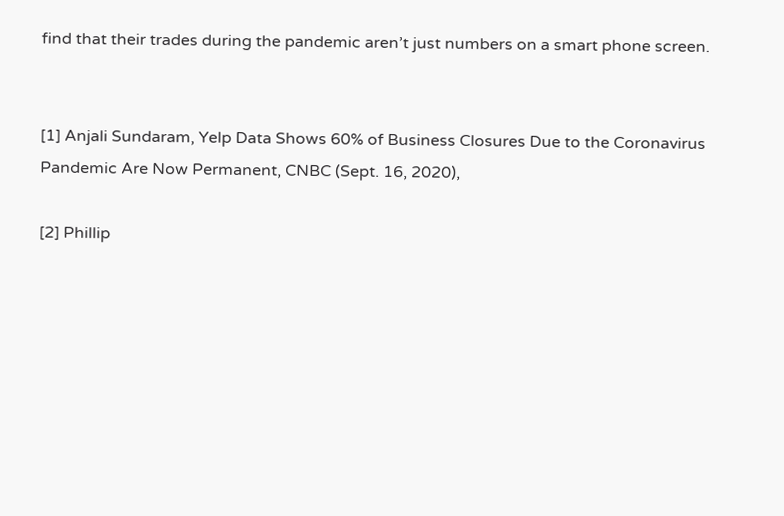find that their trades during the pandemic aren’t just numbers on a smart phone screen.


[1] Anjali Sundaram, Yelp Data Shows 60% of Business Closures Due to the Coronavirus Pandemic Are Now Permanent, CNBC (Sept. 16, 2020),

[2] Phillip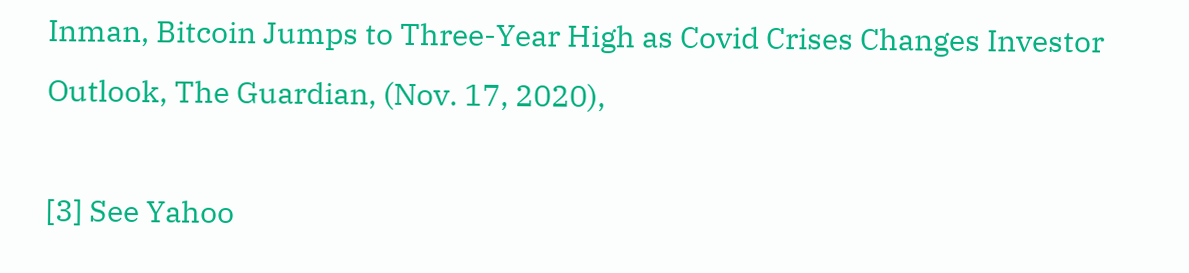Inman, Bitcoin Jumps to Three-Year High as Covid Crises Changes Investor Outlook, The Guardian, (Nov. 17, 2020),

[3] See Yahoo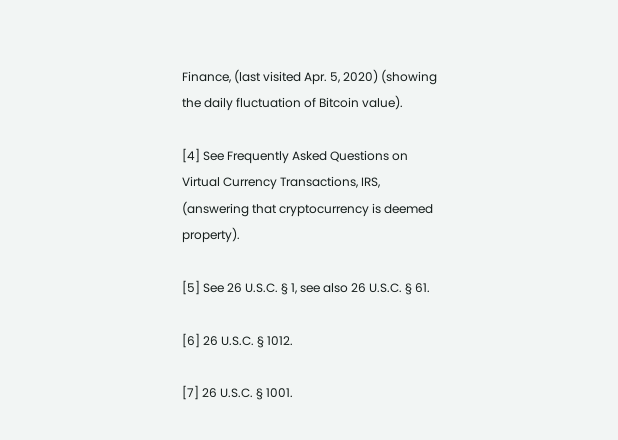Finance, (last visited Apr. 5, 2020) (showing the daily fluctuation of Bitcoin value).

[4] See Frequently Asked Questions on Virtual Currency Transactions, IRS, (answering that cryptocurrency is deemed property).

[5] See 26 U.S.C. § 1, see also 26 U.S.C. § 61.

[6] 26 U.S.C. § 1012.

[7] 26 U.S.C. § 1001.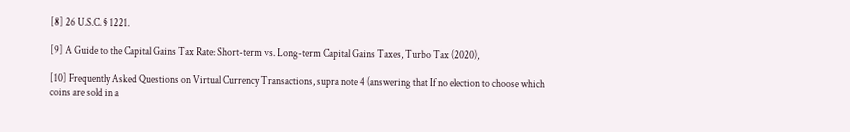[8] 26 U.S.C. § 1221.

[9] A Guide to the Capital Gains Tax Rate: Short-term vs. Long-term Capital Gains Taxes, Turbo Tax (2020),

[10] Frequently Asked Questions on Virtual Currency Transactions, supra note 4 (answering that If no election to choose which coins are sold in a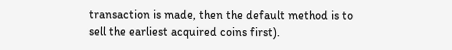transaction is made, then the default method is to sell the earliest acquired coins first).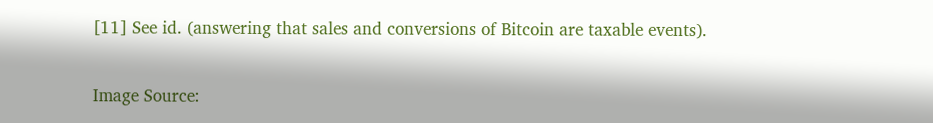[11] See id. (answering that sales and conversions of Bitcoin are taxable events).

Image Source: